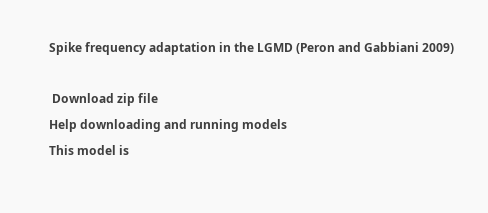Spike frequency adaptation in the LGMD (Peron and Gabbiani 2009)

 Download zip file
Help downloading and running models
This model is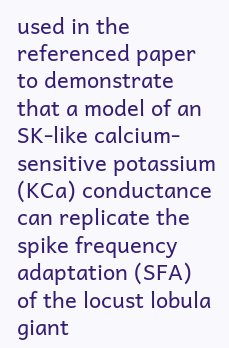used in the referenced paper to demonstrate that a model of an SK-like calcium-sensitive potassium (KCa) conductance can replicate the spike frequency adaptation (SFA) of the locust lobula giant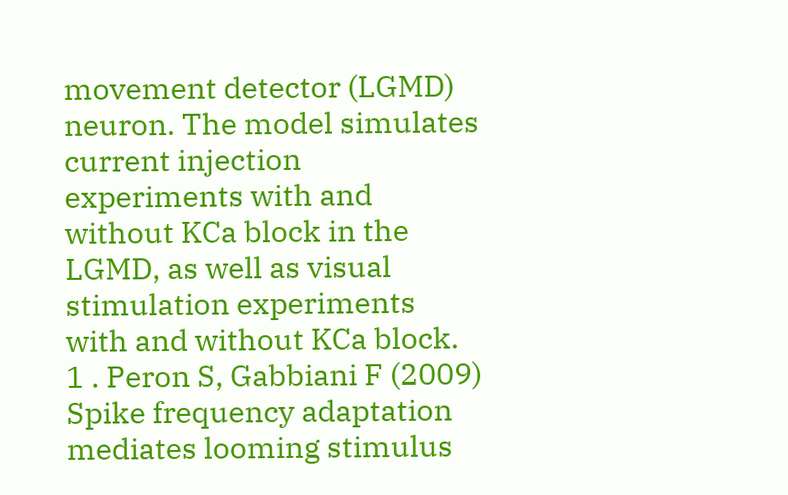movement detector (LGMD) neuron. The model simulates current injection experiments with and without KCa block in the LGMD, as well as visual stimulation experiments with and without KCa block.
1 . Peron S, Gabbiani F (2009) Spike frequency adaptation mediates looming stimulus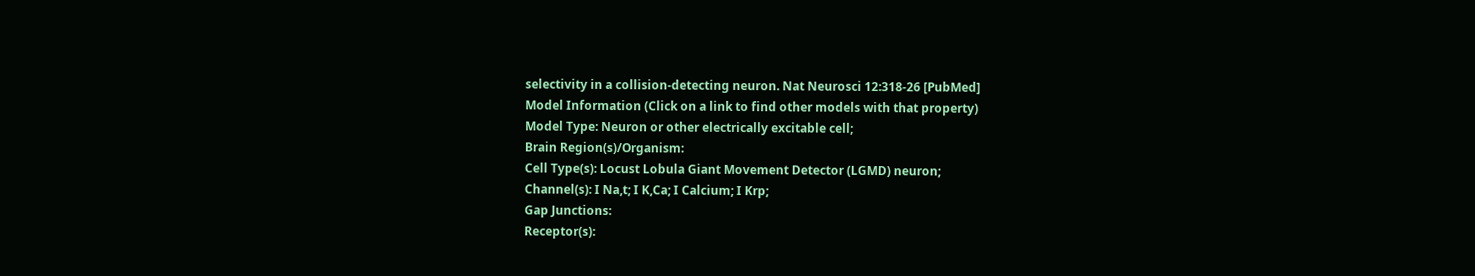selectivity in a collision-detecting neuron. Nat Neurosci 12:318-26 [PubMed]
Model Information (Click on a link to find other models with that property)
Model Type: Neuron or other electrically excitable cell;
Brain Region(s)/Organism:
Cell Type(s): Locust Lobula Giant Movement Detector (LGMD) neuron;
Channel(s): I Na,t; I K,Ca; I Calcium; I Krp;
Gap Junctions:
Receptor(s):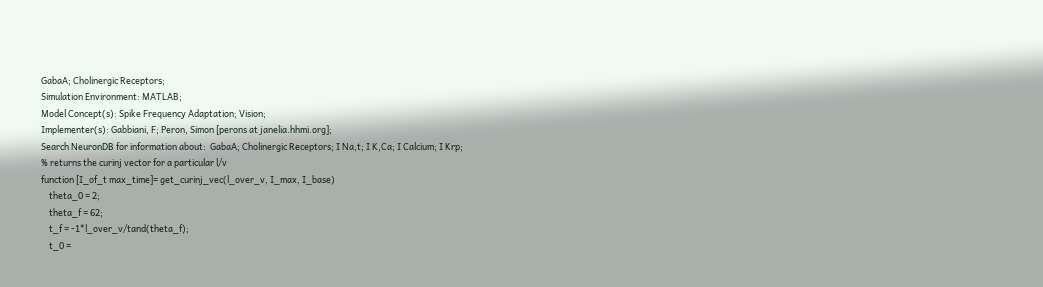GabaA; Cholinergic Receptors;
Simulation Environment: MATLAB;
Model Concept(s): Spike Frequency Adaptation; Vision;
Implementer(s): Gabbiani, F; Peron, Simon [perons at janelia.hhmi.org];
Search NeuronDB for information about:  GabaA; Cholinergic Receptors; I Na,t; I K,Ca; I Calcium; I Krp;
% returns the curinj vector for a particular l/v
function [I_of_t max_time]= get_curinj_vec(l_over_v, I_max, I_base)
    theta_0 = 2;
    theta_f = 62;
    t_f = -1*l_over_v/tand(theta_f);
    t_0 =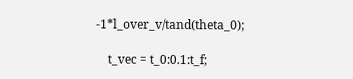-1*l_over_v/tand(theta_0);

    t_vec = t_0:0.1:t_f;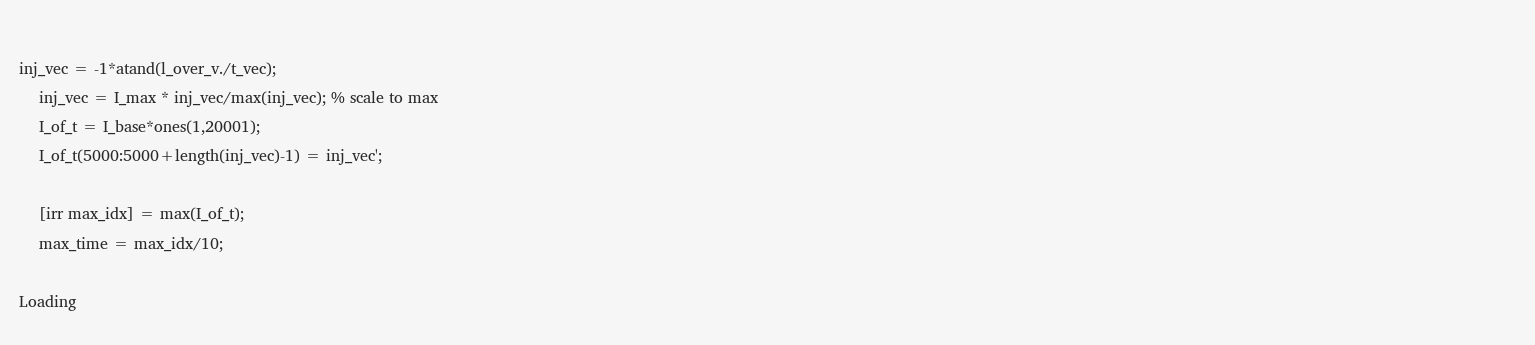inj_vec = -1*atand(l_over_v./t_vec);
    inj_vec = I_max * inj_vec/max(inj_vec); % scale to max
    I_of_t = I_base*ones(1,20001);
    I_of_t(5000:5000+length(inj_vec)-1) = inj_vec';

    [irr max_idx] = max(I_of_t);
    max_time = max_idx/10;

Loading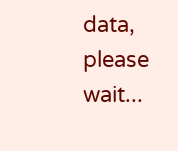data, please wait...